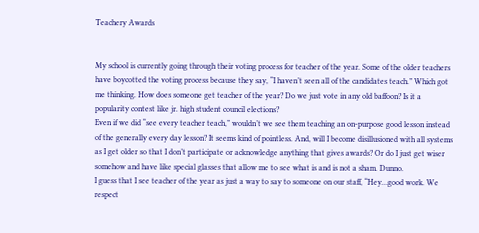Teachery Awards


My school is currently going through their voting process for teacher of the year. Some of the older teachers have boycotted the voting process because they say, “I haven’t seen all of the candidates teach.” Which got me thinking. How does someone get teacher of the year? Do we just vote in any old baffoon? Is it a popularity contest like jr. high student council elections?
Even if we did “see every teacher teach,” wouldn’t we see them teaching an on-purpose good lesson instead of the generally every day lesson? It seems kind of pointless. And, will I become disillusioned with all systems as I get older so that I don’t participate or acknowledge anything that gives awards? Or do I just get wiser somehow and have like special glasses that allow me to see what is and is not a sham. Dunno.
I guess that I see teacher of the year as just a way to say to someone on our staff, “Hey…good work. We respect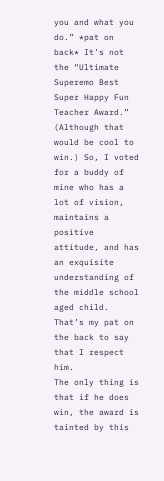you and what you do.” *pat on back* It’s not the “Ultimate Superemo Best Super Happy Fun Teacher Award.” (Although that would be cool to win.) So, I voted for a buddy of mine who has a lot of vision, maintains a positive attitude, and has an exquisite understanding of the middle school aged child. That’s my pat on the back to say that I respect him.
The only thing is that if he does win, the award is tainted by this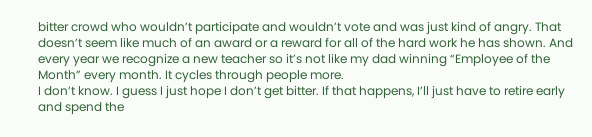bitter crowd who wouldn’t participate and wouldn’t vote and was just kind of angry. That doesn’t seem like much of an award or a reward for all of the hard work he has shown. And every year we recognize a new teacher so it’s not like my dad winning “Employee of the Month” every month. It cycles through people more.
I don’t know. I guess I just hope I don’t get bitter. If that happens, I’ll just have to retire early and spend the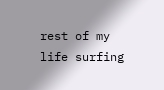rest of my life surfing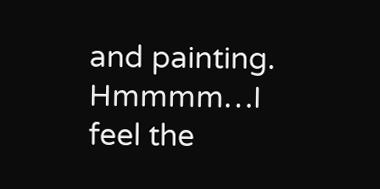and painting. Hmmmm…I feel the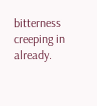bitterness creeping in already.